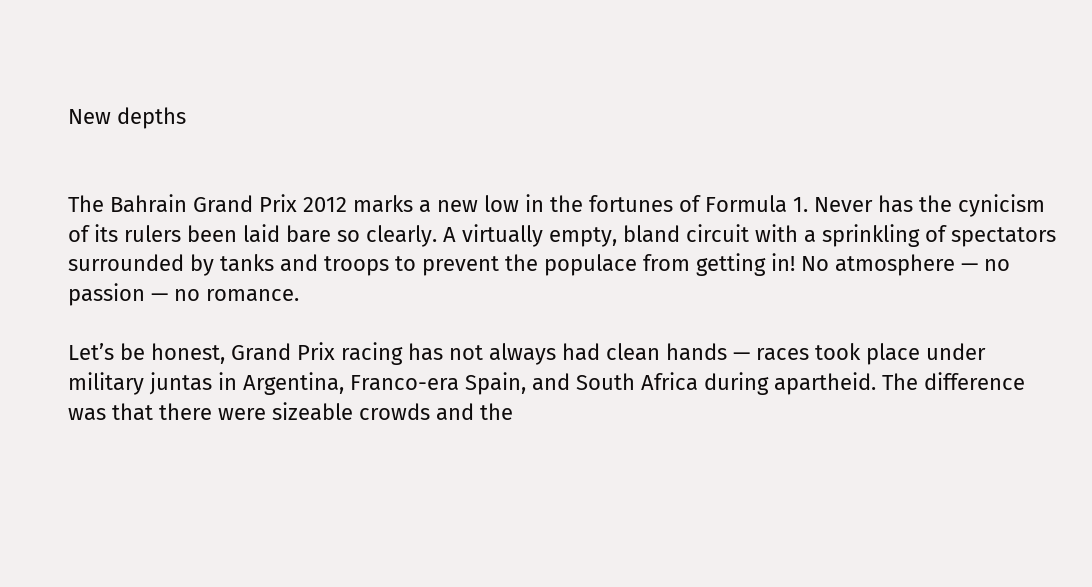New depths


The Bahrain Grand Prix 2012 marks a new low in the fortunes of Formula 1. Never has the cynicism of its rulers been laid bare so clearly. A virtually empty, bland circuit with a sprinkling of spectators surrounded by tanks and troops to prevent the populace from getting in! No atmosphere — no passion — no romance.

Let’s be honest, Grand Prix racing has not always had clean hands — races took place under military juntas in Argentina, Franco-era Spain, and South Africa during apartheid. The difference was that there were sizeable crowds and the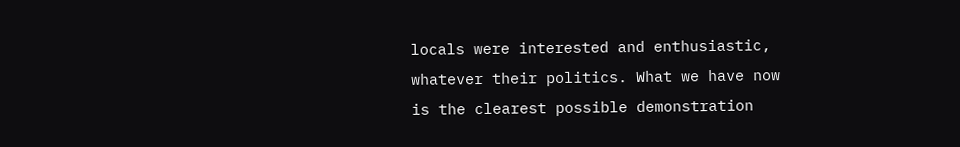locals were interested and enthusiastic, whatever their politics. What we have now is the clearest possible demonstration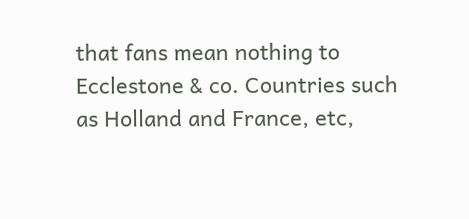that fans mean nothing to Ecclestone & co. Countries such as Holland and France, etc,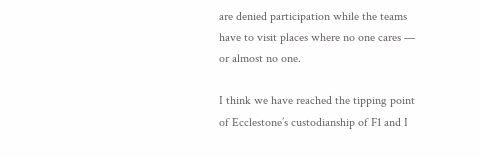are denied participation while the teams have to visit places where no one cares — or almost no one.

I think we have reached the tipping point of Ecclestone’s custodianship of F1 and I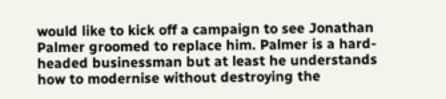would like to kick off a campaign to see Jonathan Palmer groomed to replace him. Palmer is a hard-headed businessman but at least he understands how to modernise without destroying the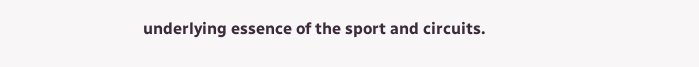underlying essence of the sport and circuits.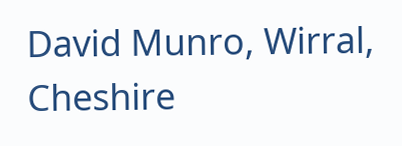David Munro, Wirral, Cheshire